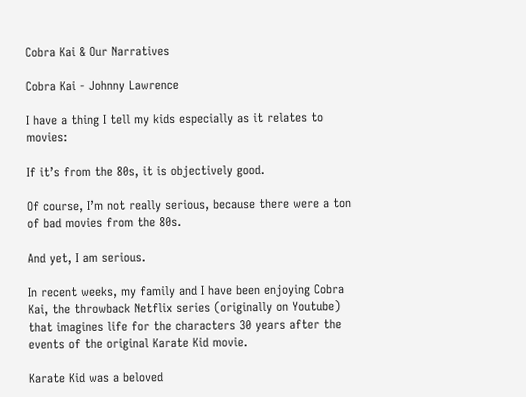Cobra Kai & Our Narratives

Cobra Kai - Johnny Lawrence

I have a thing I tell my kids especially as it relates to movies:

If it’s from the 80s, it is objectively good.

Of course, I’m not really serious, because there were a ton of bad movies from the 80s.

And yet, I am serious.

In recent weeks, my family and I have been enjoying Cobra Kai, the throwback Netflix series (originally on Youtube) that imagines life for the characters 30 years after the events of the original Karate Kid movie.

Karate Kid was a beloved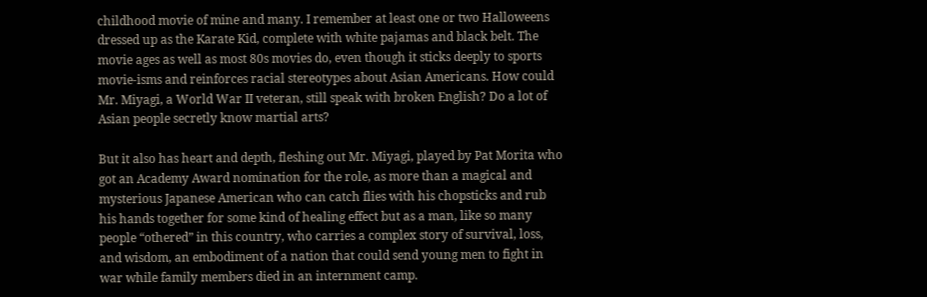childhood movie of mine and many. I remember at least one or two Halloweens dressed up as the Karate Kid, complete with white pajamas and black belt. The movie ages as well as most 80s movies do, even though it sticks deeply to sports movie-isms and reinforces racial stereotypes about Asian Americans. How could Mr. Miyagi, a World War II veteran, still speak with broken English? Do a lot of Asian people secretly know martial arts?

But it also has heart and depth, fleshing out Mr. Miyagi, played by Pat Morita who got an Academy Award nomination for the role, as more than a magical and mysterious Japanese American who can catch flies with his chopsticks and rub his hands together for some kind of healing effect but as a man, like so many people “othered” in this country, who carries a complex story of survival, loss, and wisdom, an embodiment of a nation that could send young men to fight in war while family members died in an internment camp.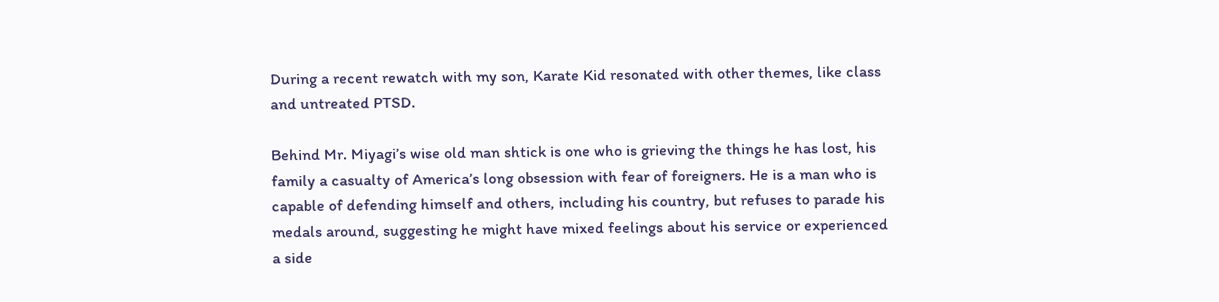During a recent rewatch with my son, Karate Kid resonated with other themes, like class and untreated PTSD.

Behind Mr. Miyagi’s wise old man shtick is one who is grieving the things he has lost, his family a casualty of America’s long obsession with fear of foreigners. He is a man who is capable of defending himself and others, including his country, but refuses to parade his medals around, suggesting he might have mixed feelings about his service or experienced a side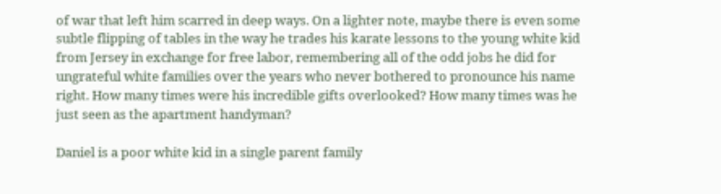of war that left him scarred in deep ways. On a lighter note, maybe there is even some subtle flipping of tables in the way he trades his karate lessons to the young white kid from Jersey in exchange for free labor, remembering all of the odd jobs he did for ungrateful white families over the years who never bothered to pronounce his name right. How many times were his incredible gifts overlooked? How many times was he just seen as the apartment handyman?

Daniel is a poor white kid in a single parent family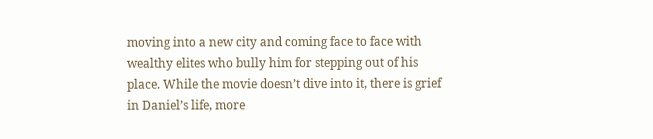moving into a new city and coming face to face with wealthy elites who bully him for stepping out of his place. While the movie doesn’t dive into it, there is grief in Daniel’s life, more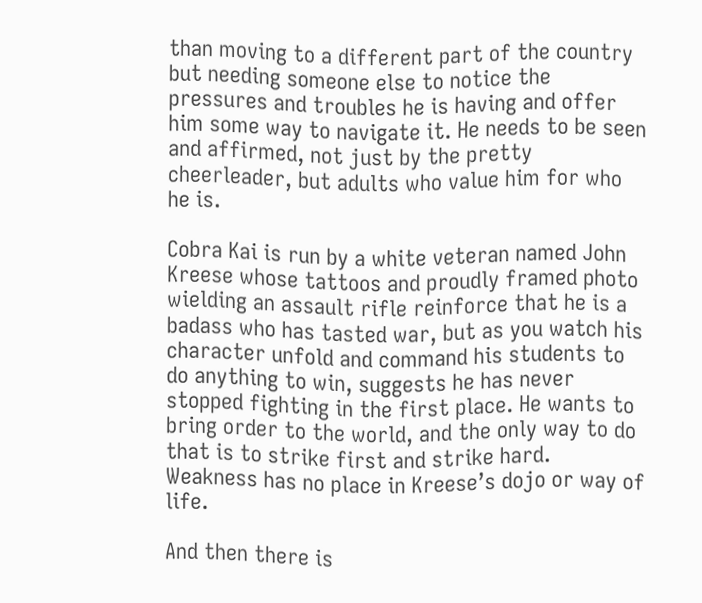than moving to a different part of the country but needing someone else to notice the pressures and troubles he is having and offer him some way to navigate it. He needs to be seen and affirmed, not just by the pretty cheerleader, but adults who value him for who he is.

Cobra Kai is run by a white veteran named John Kreese whose tattoos and proudly framed photo wielding an assault rifle reinforce that he is a badass who has tasted war, but as you watch his character unfold and command his students to do anything to win, suggests he has never stopped fighting in the first place. He wants to bring order to the world, and the only way to do that is to strike first and strike hard. Weakness has no place in Kreese’s dojo or way of life.

And then there is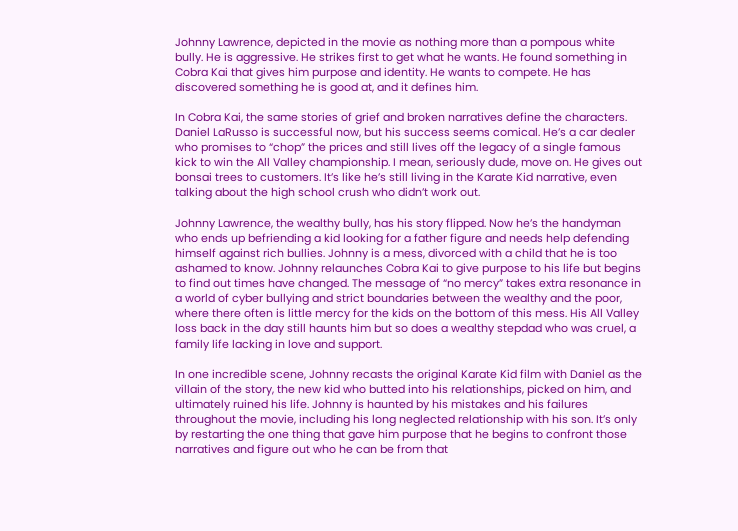Johnny Lawrence, depicted in the movie as nothing more than a pompous white bully. He is aggressive. He strikes first to get what he wants. He found something in Cobra Kai that gives him purpose and identity. He wants to compete. He has discovered something he is good at, and it defines him.

In Cobra Kai, the same stories of grief and broken narratives define the characters. Daniel LaRusso is successful now, but his success seems comical. He’s a car dealer who promises to “chop” the prices and still lives off the legacy of a single famous kick to win the All Valley championship. I mean, seriously dude, move on. He gives out bonsai trees to customers. It’s like he’s still living in the Karate Kid narrative, even talking about the high school crush who didn’t work out.

Johnny Lawrence, the wealthy bully, has his story flipped. Now he’s the handyman who ends up befriending a kid looking for a father figure and needs help defending himself against rich bullies. Johnny is a mess, divorced with a child that he is too ashamed to know. Johnny relaunches Cobra Kai to give purpose to his life but begins to find out times have changed. The message of “no mercy” takes extra resonance in a world of cyber bullying and strict boundaries between the wealthy and the poor, where there often is little mercy for the kids on the bottom of this mess. His All Valley loss back in the day still haunts him but so does a wealthy stepdad who was cruel, a family life lacking in love and support.

In one incredible scene, Johnny recasts the original Karate Kid film with Daniel as the villain of the story, the new kid who butted into his relationships, picked on him, and ultimately ruined his life. Johnny is haunted by his mistakes and his failures throughout the movie, including his long neglected relationship with his son. It’s only by restarting the one thing that gave him purpose that he begins to confront those narratives and figure out who he can be from that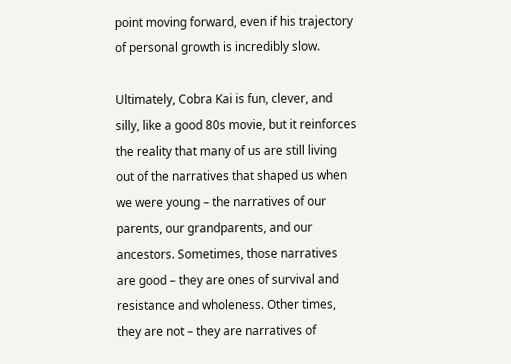point moving forward, even if his trajectory of personal growth is incredibly slow.

Ultimately, Cobra Kai is fun, clever, and silly, like a good 80s movie, but it reinforces the reality that many of us are still living out of the narratives that shaped us when we were young – the narratives of our parents, our grandparents, and our ancestors. Sometimes, those narratives are good – they are ones of survival and resistance and wholeness. Other times, they are not – they are narratives of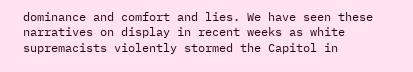dominance and comfort and lies. We have seen these narratives on display in recent weeks as white supremacists violently stormed the Capitol in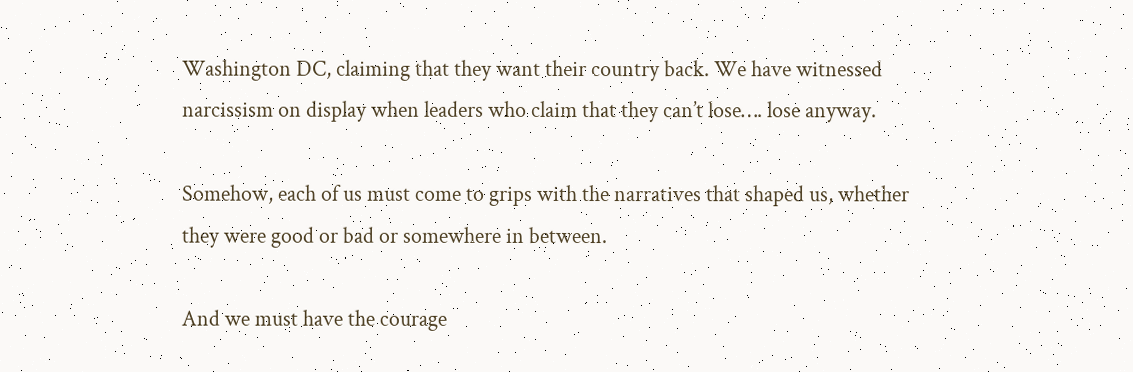Washington DC, claiming that they want their country back. We have witnessed narcissism on display when leaders who claim that they can’t lose…. lose anyway.

Somehow, each of us must come to grips with the narratives that shaped us, whether they were good or bad or somewhere in between.

And we must have the courage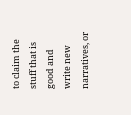to claim the stuff that is good and write new narratives, or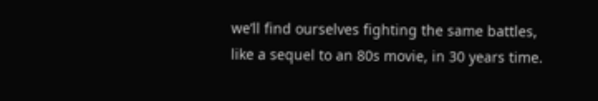we’ll find ourselves fighting the same battles, like a sequel to an 80s movie, in 30 years time.